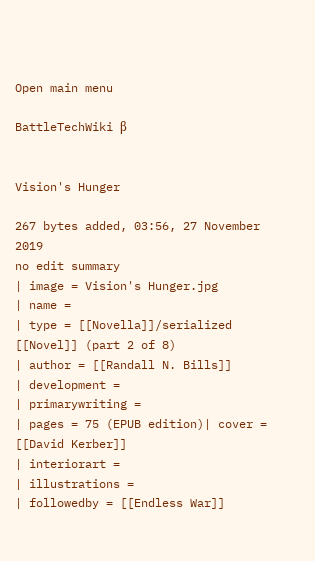Open main menu

BattleTechWiki β


Vision's Hunger

267 bytes added, 03:56, 27 November 2019
no edit summary
| image = Vision's Hunger.jpg
| name =
| type = [[Novella]]/serialized [[Novel]] (part 2 of 8)
| author = [[Randall N. Bills]]
| development =
| primarywriting =
| pages = 75 (EPUB edition)| cover = [[David Kerber]]
| interiorart =
| illustrations =
| followedby = [[Endless War]]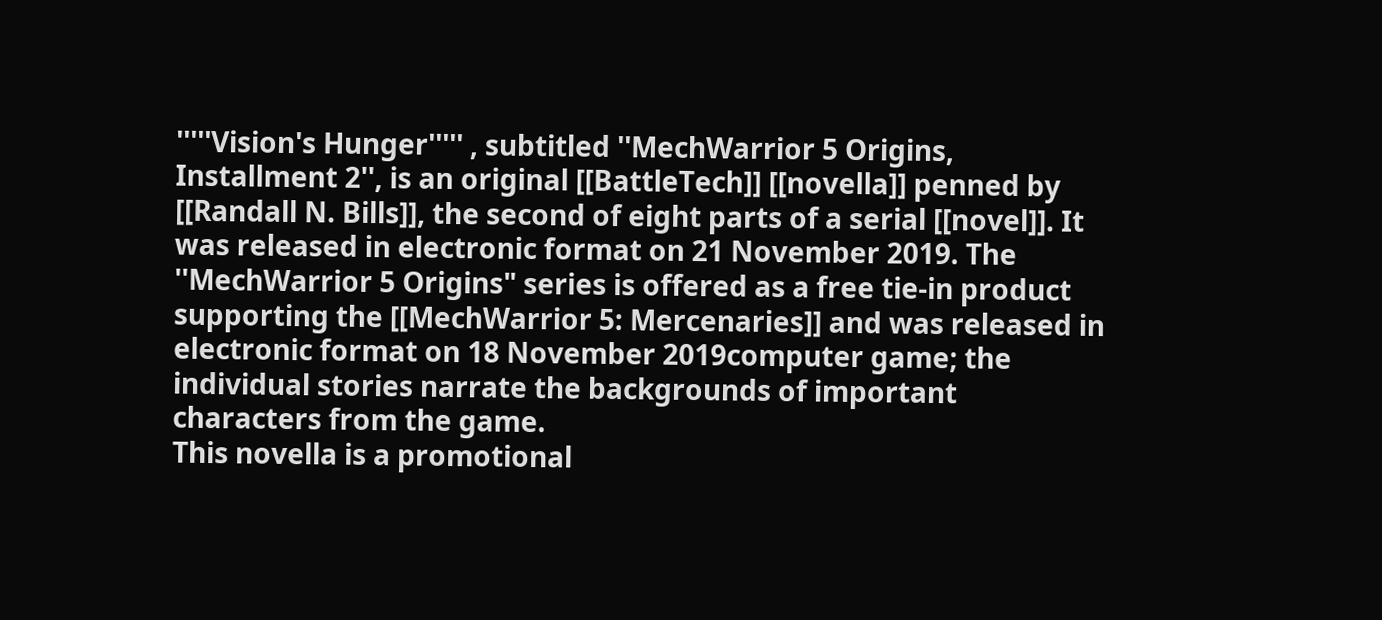'''''Vision's Hunger''''' , subtitled ''MechWarrior 5 Origins, Installment 2'', is an original [[BattleTech]] [[novella]] penned by [[Randall N. Bills]], the second of eight parts of a serial [[novel]]. It was released in electronic format on 21 November 2019. The ''MechWarrior 5 Origins" series is offered as a free tie-in product supporting the [[MechWarrior 5: Mercenaries]] and was released in electronic format on 18 November 2019computer game; the individual stories narrate the backgrounds of important characters from the game.
This novella is a promotional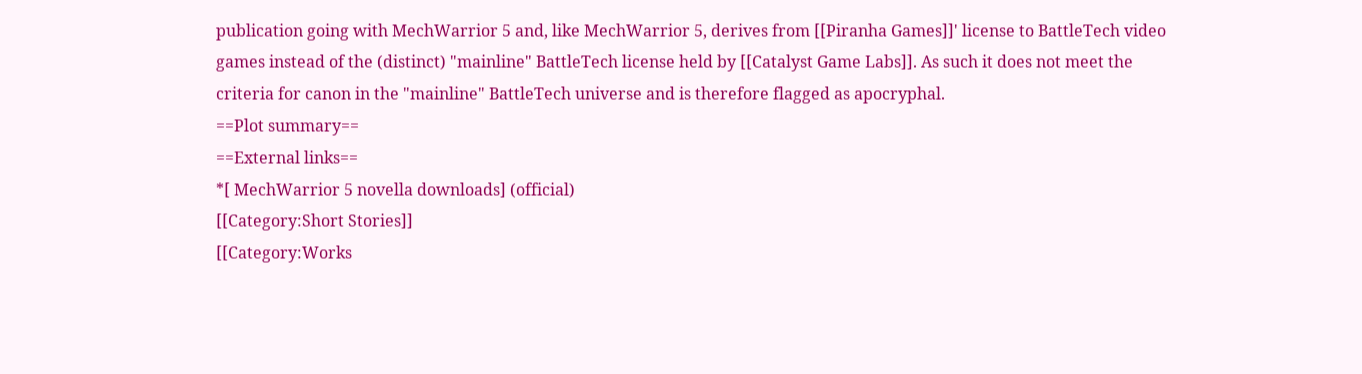publication going with MechWarrior 5 and, like MechWarrior 5, derives from [[Piranha Games]]' license to BattleTech video games instead of the (distinct) "mainline" BattleTech license held by [[Catalyst Game Labs]]. As such it does not meet the criteria for canon in the "mainline" BattleTech universe and is therefore flagged as apocryphal.
==Plot summary==
==External links==
*[ MechWarrior 5 novella downloads] (official)
[[Category:Short Stories]]
[[Category:Works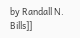by Randall N. Bills]]